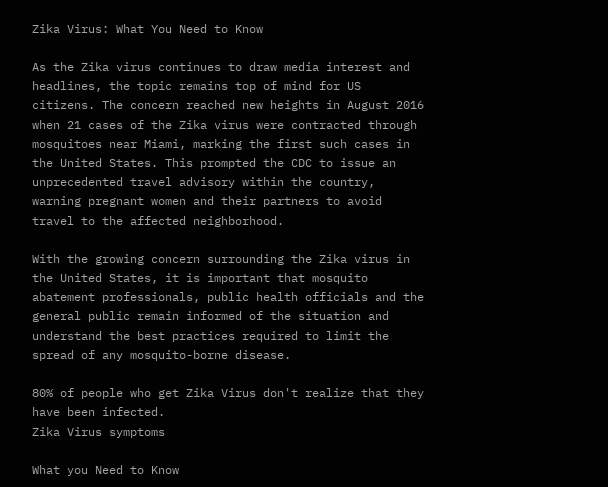Zika Virus: What You Need to Know

As the Zika virus continues to draw media interest and headlines, the topic remains top of mind for US citizens. The concern reached new heights in August 2016 when 21 cases of the Zika virus were contracted through mosquitoes near Miami, marking the first such cases in the United States. This prompted the CDC to issue an unprecedented travel advisory within the country, warning pregnant women and their partners to avoid travel to the affected neighborhood.

With the growing concern surrounding the Zika virus in the United States, it is important that mosquito abatement professionals, public health officials and the general public remain informed of the situation and understand the best practices required to limit the spread of any mosquito-borne disease.

80% of people who get Zika Virus don't realize that they have been infected.
Zika Virus symptoms

What you Need to Know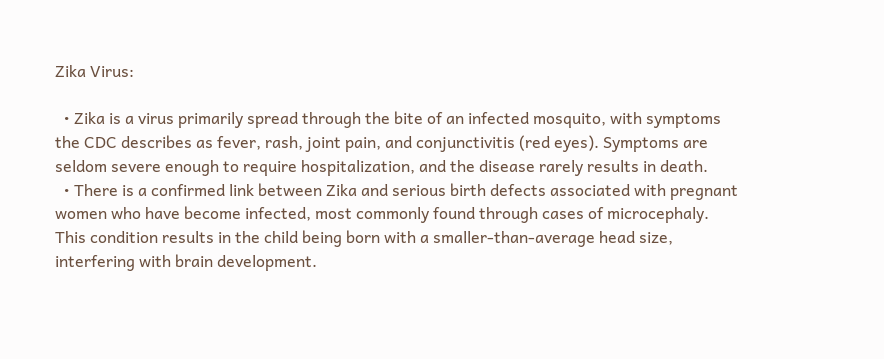Zika Virus:

  • Zika is a virus primarily spread through the bite of an infected mosquito, with symptoms the CDC describes as fever, rash, joint pain, and conjunctivitis (red eyes). Symptoms are seldom severe enough to require hospitalization, and the disease rarely results in death.
  • There is a confirmed link between Zika and serious birth defects associated with pregnant women who have become infected, most commonly found through cases of microcephaly. This condition results in the child being born with a smaller-than-average head size, interfering with brain development.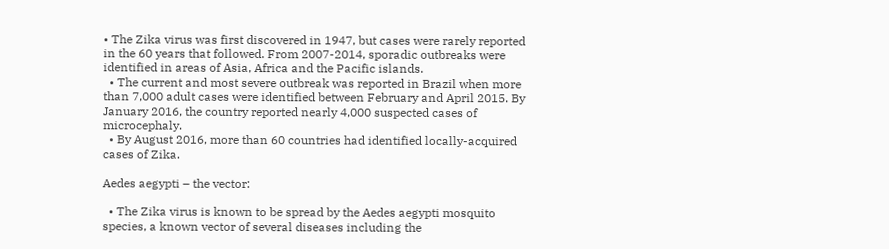• The Zika virus was first discovered in 1947, but cases were rarely reported in the 60 years that followed. From 2007-2014, sporadic outbreaks were identified in areas of Asia, Africa and the Pacific islands.
  • The current and most severe outbreak was reported in Brazil when more than 7,000 adult cases were identified between February and April 2015. By January 2016, the country reported nearly 4,000 suspected cases of microcephaly.
  • By August 2016, more than 60 countries had identified locally-acquired cases of Zika.

Aedes aegypti – the vector:

  • The Zika virus is known to be spread by the Aedes aegypti mosquito species, a known vector of several diseases including the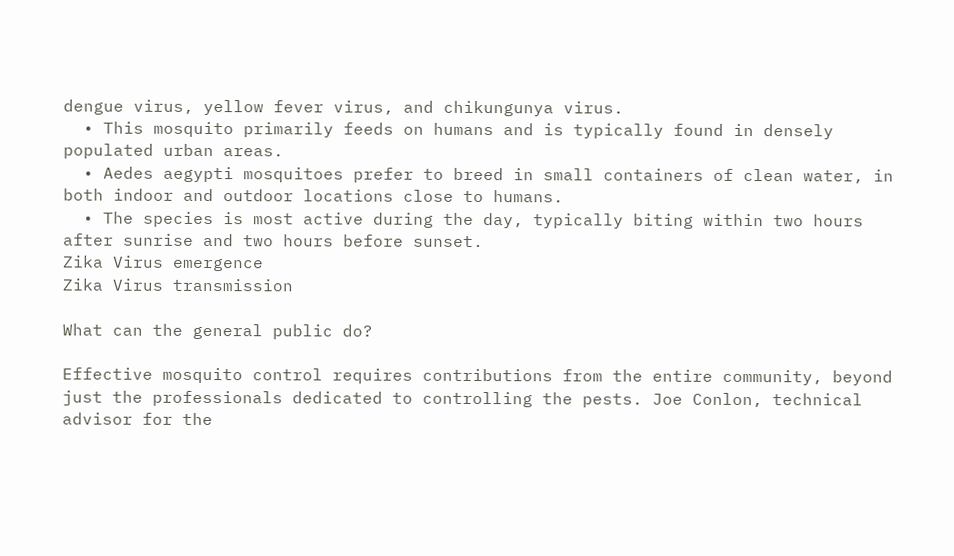dengue virus, yellow fever virus, and chikungunya virus.
  • This mosquito primarily feeds on humans and is typically found in densely populated urban areas.
  • Aedes aegypti mosquitoes prefer to breed in small containers of clean water, in both indoor and outdoor locations close to humans.
  • The species is most active during the day, typically biting within two hours after sunrise and two hours before sunset.
Zika Virus emergence
Zika Virus transmission

What can the general public do?

Effective mosquito control requires contributions from the entire community, beyond just the professionals dedicated to controlling the pests. Joe Conlon, technical advisor for the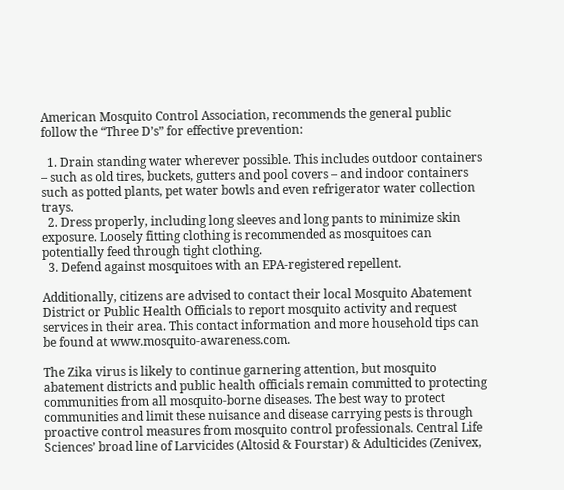American Mosquito Control Association, recommends the general public follow the “Three D’s” for effective prevention:

  1. Drain standing water wherever possible. This includes outdoor containers – such as old tires, buckets, gutters and pool covers – and indoor containers such as potted plants, pet water bowls and even refrigerator water collection trays.
  2. Dress properly, including long sleeves and long pants to minimize skin exposure. Loosely fitting clothing is recommended as mosquitoes can potentially feed through tight clothing.
  3. Defend against mosquitoes with an EPA-registered repellent.

Additionally, citizens are advised to contact their local Mosquito Abatement District or Public Health Officials to report mosquito activity and request services in their area. This contact information and more household tips can be found at www.mosquito-awareness.com.

The Zika virus is likely to continue garnering attention, but mosquito abatement districts and public health officials remain committed to protecting communities from all mosquito-borne diseases. The best way to protect communities and limit these nuisance and disease carrying pests is through proactive control measures from mosquito control professionals. Central Life Sciences’ broad line of Larvicides (Altosid & Fourstar) & Adulticides (Zenivex,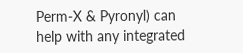Perm-X & Pyronyl) can help with any integrated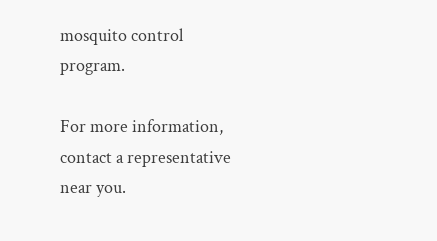mosquito control program.

For more information, contact a representative near you.